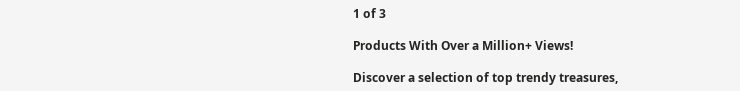1 of 3

Products With Over a Million+ Views!

Discover a selection of top trendy treasures,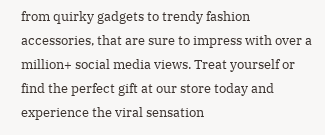from quirky gadgets to trendy fashion accessories, that are sure to impress with over a million+ social media views. Treat yourself or find the perfect gift at our store today and experience the viral sensation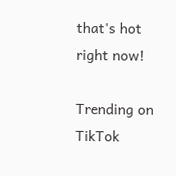that's hot right now!

Trending on TikTok